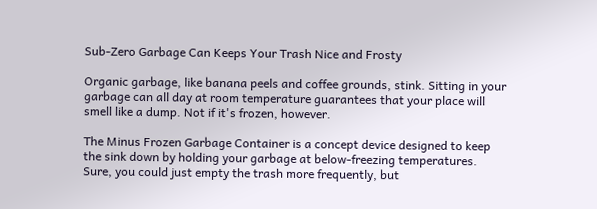Sub-Zero Garbage Can Keeps Your Trash Nice and Frosty

Organic garbage, like banana peels and coffee grounds, stink. Sitting in your garbage can all day at room temperature guarantees that your place will smell like a dump. Not if it's frozen, however.

The Minus Frozen Garbage Container is a concept device designed to keep the sink down by holding your garbage at below-freezing temperatures. Sure, you could just empty the trash more frequently, but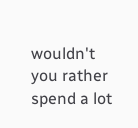wouldn't you rather spend a lot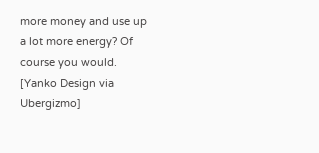more money and use up a lot more energy? Of course you would. [Yanko Design via Ubergizmo]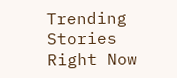Trending Stories Right Now